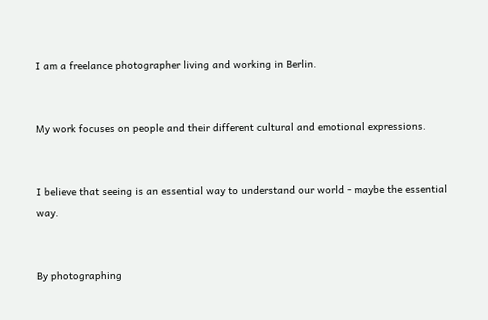I am a freelance photographer living and working in Berlin.


My work focuses on people and their different cultural and emotional expressions.


I believe that seeing is an essential way to understand our world - maybe the essential way.


By photographing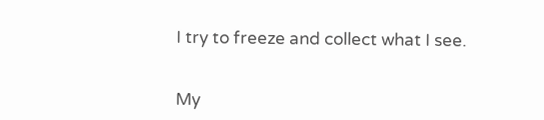I try to freeze and collect what I see.


My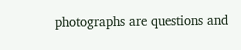photographs are questions and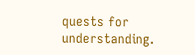quests for understanding.